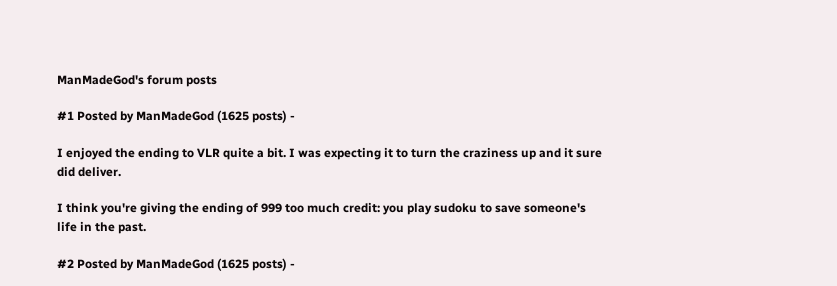ManMadeGod's forum posts

#1 Posted by ManMadeGod (1625 posts) -

I enjoyed the ending to VLR quite a bit. I was expecting it to turn the craziness up and it sure did deliver.

I think you're giving the ending of 999 too much credit: you play sudoku to save someone's life in the past.

#2 Posted by ManMadeGod (1625 posts) -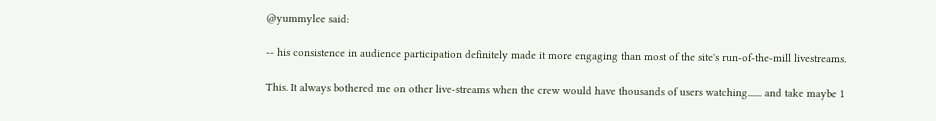@yummylee said:

-- his consistence in audience participation definitely made it more engaging than most of the site's run-of-the-mill livestreams.

This. It always bothered me on other live-streams when the crew would have thousands of users watching....... and take maybe 1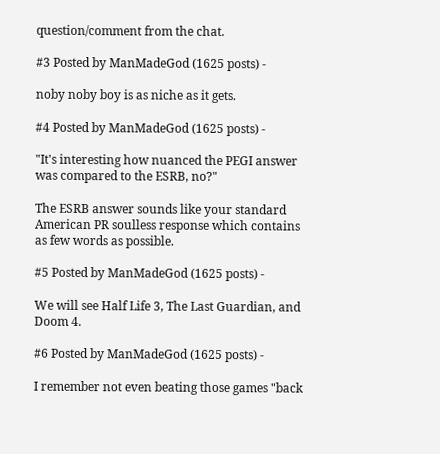question/comment from the chat.

#3 Posted by ManMadeGod (1625 posts) -

noby noby boy is as niche as it gets.

#4 Posted by ManMadeGod (1625 posts) -

"It's interesting how nuanced the PEGI answer was compared to the ESRB, no?"

The ESRB answer sounds like your standard American PR soulless response which contains as few words as possible.

#5 Posted by ManMadeGod (1625 posts) -

We will see Half Life 3, The Last Guardian, and Doom 4.

#6 Posted by ManMadeGod (1625 posts) -

I remember not even beating those games "back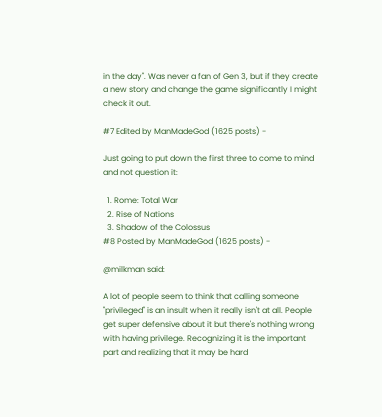in the day". Was never a fan of Gen 3, but if they create a new story and change the game significantly I might check it out.

#7 Edited by ManMadeGod (1625 posts) -

Just going to put down the first three to come to mind and not question it:

  1. Rome: Total War
  2. Rise of Nations
  3. Shadow of the Colossus
#8 Posted by ManMadeGod (1625 posts) -

@milkman said:

A lot of people seem to think that calling someone "privileged" is an insult when it really isn't at all. People get super defensive about it but there's nothing wrong with having privilege. Recognizing it is the important part and realizing that it may be hard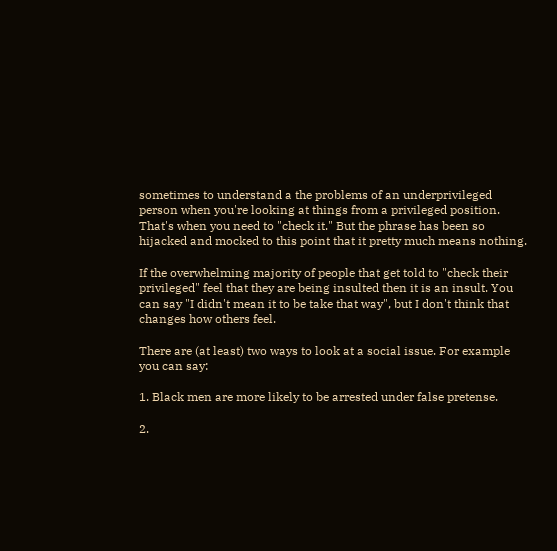sometimes to understand a the problems of an underprivileged person when you're looking at things from a privileged position. That's when you need to "check it." But the phrase has been so hijacked and mocked to this point that it pretty much means nothing.

If the overwhelming majority of people that get told to "check their privileged" feel that they are being insulted then it is an insult. You can say "I didn't mean it to be take that way", but I don't think that changes how others feel.

There are (at least) two ways to look at a social issue. For example you can say:

1. Black men are more likely to be arrested under false pretense.

2.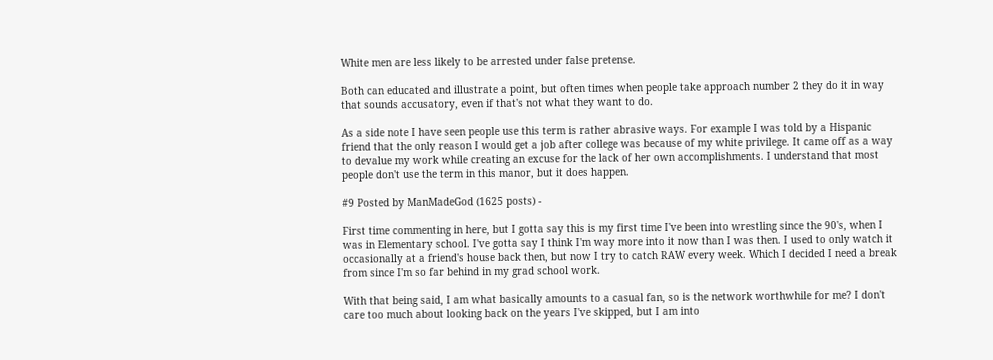White men are less likely to be arrested under false pretense.

Both can educated and illustrate a point, but often times when people take approach number 2 they do it in way that sounds accusatory, even if that's not what they want to do.

As a side note I have seen people use this term is rather abrasive ways. For example I was told by a Hispanic friend that the only reason I would get a job after college was because of my white privilege. It came off as a way to devalue my work while creating an excuse for the lack of her own accomplishments. I understand that most people don't use the term in this manor, but it does happen.

#9 Posted by ManMadeGod (1625 posts) -

First time commenting in here, but I gotta say this is my first time I've been into wrestling since the 90's, when I was in Elementary school. I've gotta say I think I'm way more into it now than I was then. I used to only watch it occasionally at a friend's house back then, but now I try to catch RAW every week. Which I decided I need a break from since I'm so far behind in my grad school work.

With that being said, I am what basically amounts to a casual fan, so is the network worthwhile for me? I don't care too much about looking back on the years I've skipped, but I am into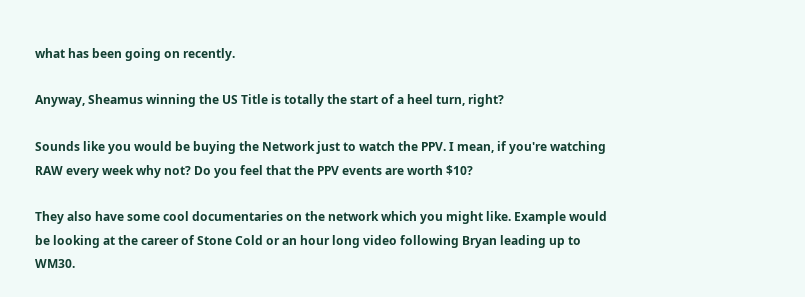what has been going on recently.

Anyway, Sheamus winning the US Title is totally the start of a heel turn, right?

Sounds like you would be buying the Network just to watch the PPV. I mean, if you're watching RAW every week why not? Do you feel that the PPV events are worth $10?

They also have some cool documentaries on the network which you might like. Example would be looking at the career of Stone Cold or an hour long video following Bryan leading up to WM30.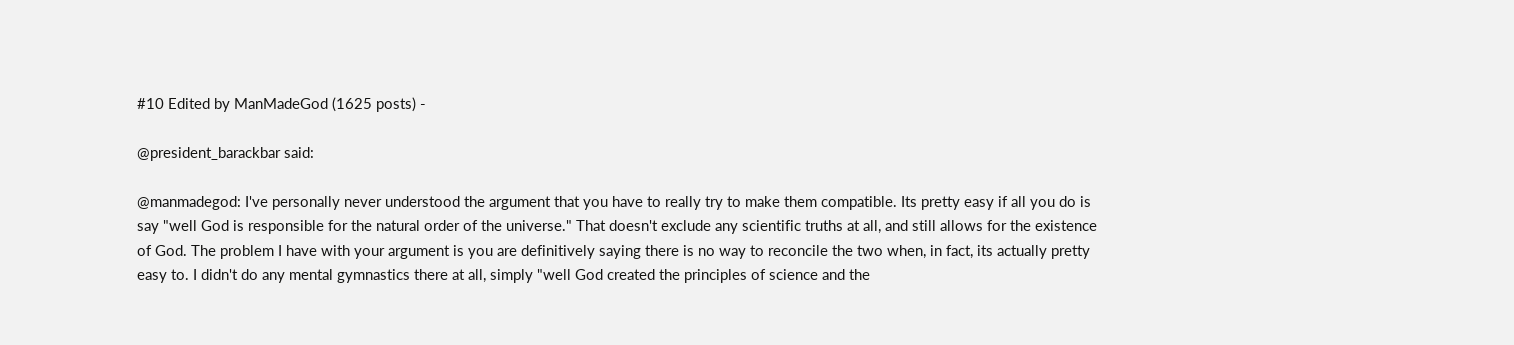#10 Edited by ManMadeGod (1625 posts) -

@president_barackbar said:

@manmadegod: I've personally never understood the argument that you have to really try to make them compatible. Its pretty easy if all you do is say "well God is responsible for the natural order of the universe." That doesn't exclude any scientific truths at all, and still allows for the existence of God. The problem I have with your argument is you are definitively saying there is no way to reconcile the two when, in fact, its actually pretty easy to. I didn't do any mental gymnastics there at all, simply "well God created the principles of science and the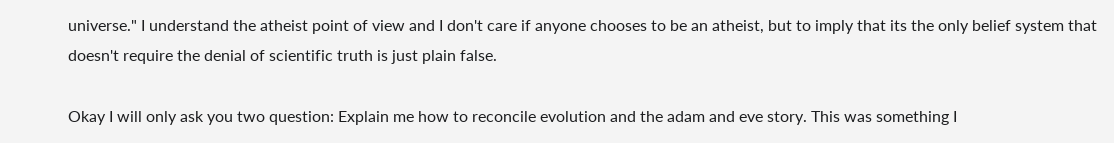universe." I understand the atheist point of view and I don't care if anyone chooses to be an atheist, but to imply that its the only belief system that doesn't require the denial of scientific truth is just plain false.

Okay I will only ask you two question: Explain me how to reconcile evolution and the adam and eve story. This was something I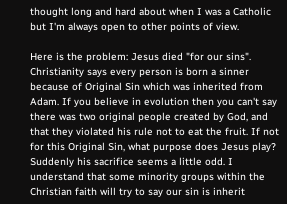thought long and hard about when I was a Catholic but I'm always open to other points of view.

Here is the problem: Jesus died "for our sins". Christianity says every person is born a sinner because of Original Sin which was inherited from Adam. If you believe in evolution then you can't say there was two original people created by God, and that they violated his rule not to eat the fruit. If not for this Original Sin, what purpose does Jesus play? Suddenly his sacrifice seems a little odd. I understand that some minority groups within the Christian faith will try to say our sin is inherit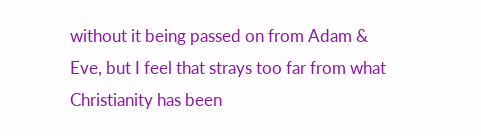without it being passed on from Adam & Eve, but I feel that strays too far from what Christianity has been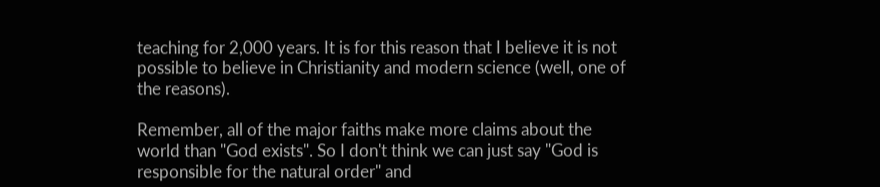teaching for 2,000 years. It is for this reason that I believe it is not possible to believe in Christianity and modern science (well, one of the reasons).

Remember, all of the major faiths make more claims about the world than "God exists". So I don't think we can just say "God is responsible for the natural order" and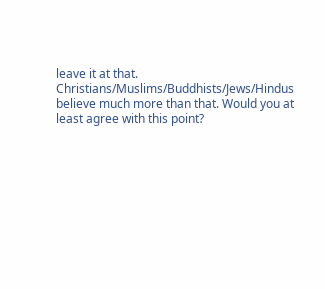leave it at that. Christians/Muslims/Buddhists/Jews/Hindus believe much more than that. Would you at least agree with this point?